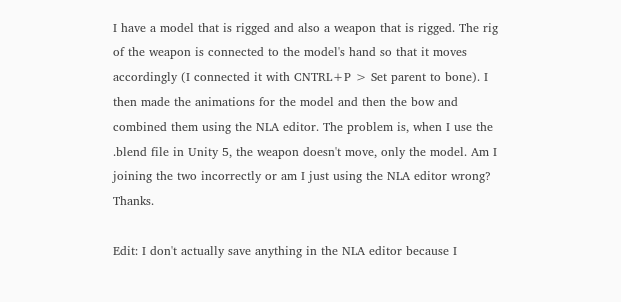I have a model that is rigged and also a weapon that is rigged. The rig of the weapon is connected to the model's hand so that it moves accordingly (I connected it with CNTRL+P > Set parent to bone). I then made the animations for the model and then the bow and combined them using the NLA editor. The problem is, when I use the .blend file in Unity 5, the weapon doesn't move, only the model. Am I joining the two incorrectly or am I just using the NLA editor wrong? Thanks.

Edit: I don't actually save anything in the NLA editor because I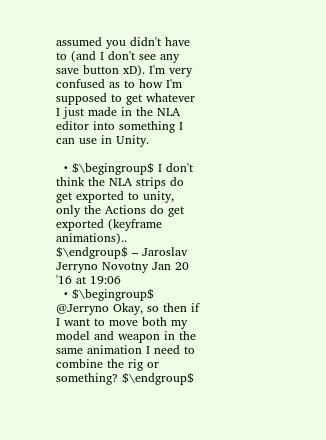assumed you didn't have to (and I don't see any save button xD). I'm very confused as to how I'm supposed to get whatever I just made in the NLA editor into something I can use in Unity.

  • $\begingroup$ I don't think the NLA strips do get exported to unity, only the Actions do get exported (keyframe animations).. $\endgroup$ – Jaroslav Jerryno Novotny Jan 20 '16 at 19:06
  • $\begingroup$ @Jerryno Okay, so then if I want to move both my model and weapon in the same animation I need to combine the rig or something? $\endgroup$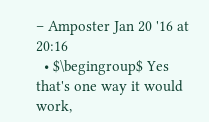– Amposter Jan 20 '16 at 20:16
  • $\begingroup$ Yes that's one way it would work,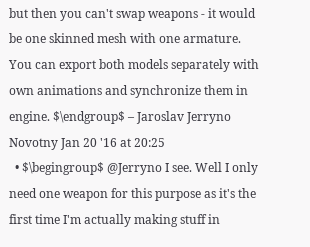but then you can't swap weapons - it would be one skinned mesh with one armature. You can export both models separately with own animations and synchronize them in engine. $\endgroup$ – Jaroslav Jerryno Novotny Jan 20 '16 at 20:25
  • $\begingroup$ @Jerryno I see. Well I only need one weapon for this purpose as it's the first time I'm actually making stuff in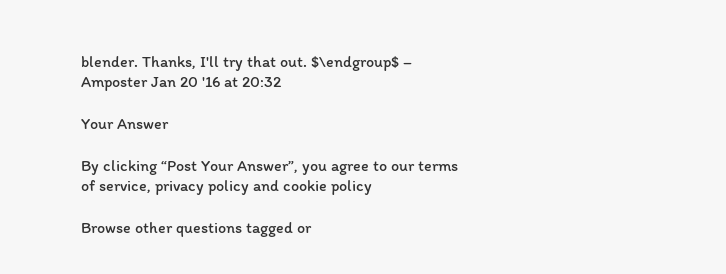blender. Thanks, I'll try that out. $\endgroup$ – Amposter Jan 20 '16 at 20:32

Your Answer

By clicking “Post Your Answer”, you agree to our terms of service, privacy policy and cookie policy

Browse other questions tagged or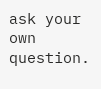ask your own question.